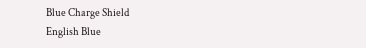Blue Charge Shield
English Blue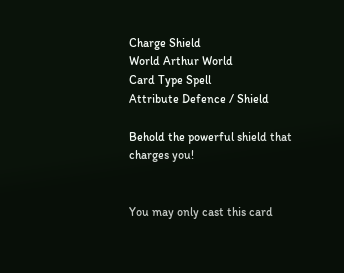Charge Shield
World Arthur World
Card Type Spell
Attribute Defence / Shield

Behold the powerful shield that charges you!


You may only cast this card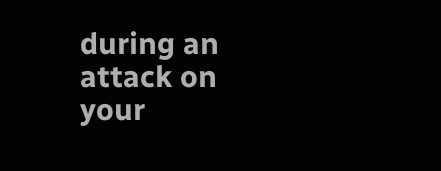during an attack on your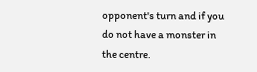opponent's turn and if you do not have a monster in the centre.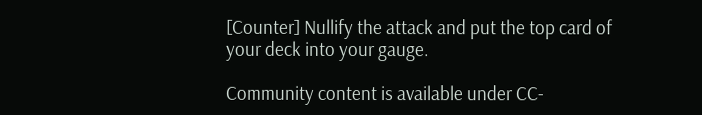[Counter] Nullify the attack and put the top card of your deck into your gauge.

Community content is available under CC-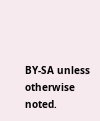BY-SA unless otherwise noted.